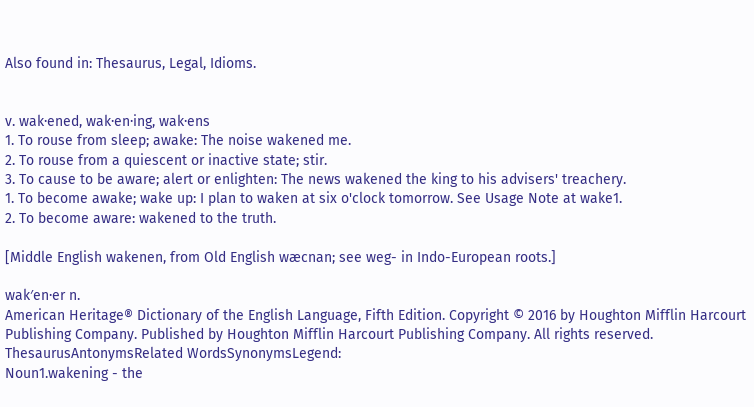Also found in: Thesaurus, Legal, Idioms.


v. wak·ened, wak·en·ing, wak·ens
1. To rouse from sleep; awake: The noise wakened me.
2. To rouse from a quiescent or inactive state; stir.
3. To cause to be aware; alert or enlighten: The news wakened the king to his advisers' treachery.
1. To become awake; wake up: I plan to waken at six o'clock tomorrow. See Usage Note at wake1.
2. To become aware: wakened to the truth.

[Middle English wakenen, from Old English wæcnan; see weg- in Indo-European roots.]

wak′en·er n.
American Heritage® Dictionary of the English Language, Fifth Edition. Copyright © 2016 by Houghton Mifflin Harcourt Publishing Company. Published by Houghton Mifflin Harcourt Publishing Company. All rights reserved.
ThesaurusAntonymsRelated WordsSynonymsLegend:
Noun1.wakening - the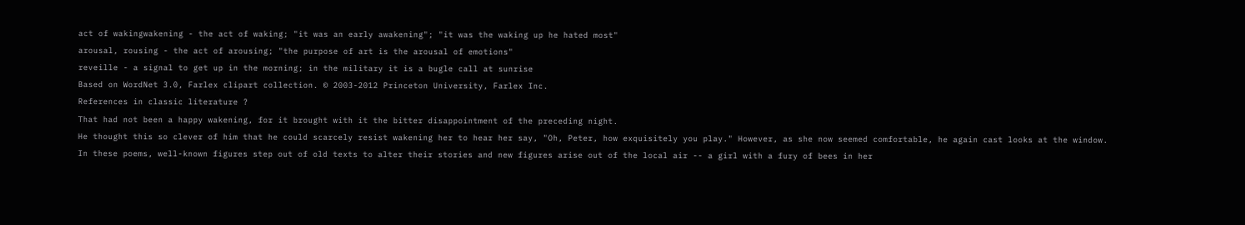act of wakingwakening - the act of waking; "it was an early awakening"; "it was the waking up he hated most"
arousal, rousing - the act of arousing; "the purpose of art is the arousal of emotions"
reveille - a signal to get up in the morning; in the military it is a bugle call at sunrise
Based on WordNet 3.0, Farlex clipart collection. © 2003-2012 Princeton University, Farlex Inc.
References in classic literature ?
That had not been a happy wakening, for it brought with it the bitter disappointment of the preceding night.
He thought this so clever of him that he could scarcely resist wakening her to hear her say, "Oh, Peter, how exquisitely you play." However, as she now seemed comfortable, he again cast looks at the window.
In these poems, well-known figures step out of old texts to alter their stories and new figures arise out of the local air -- a girl with a fury of bees in her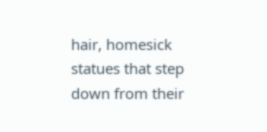hair, homesick statues that step down from their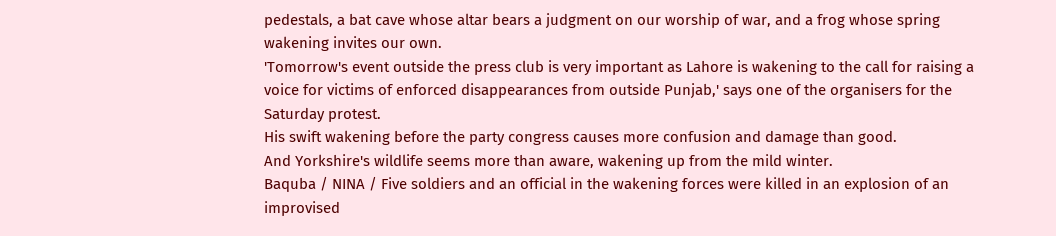pedestals, a bat cave whose altar bears a judgment on our worship of war, and a frog whose spring wakening invites our own.
'Tomorrow's event outside the press club is very important as Lahore is wakening to the call for raising a voice for victims of enforced disappearances from outside Punjab,' says one of the organisers for the Saturday protest.
His swift wakening before the party congress causes more confusion and damage than good.
And Yorkshire's wildlife seems more than aware, wakening up from the mild winter.
Baquba / NINA / Five soldiers and an official in the wakening forces were killed in an explosion of an improvised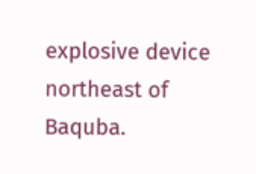explosive device northeast of Baquba.